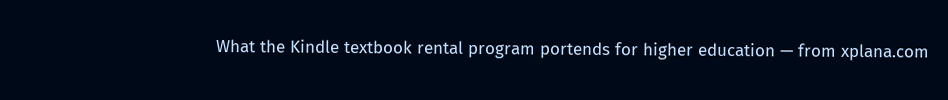What the Kindle textbook rental program portends for higher education — from xplana.com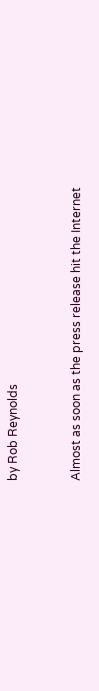by Rob Reynolds


Almost as soon as the press release hit the Internet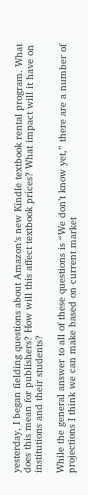yesterday, I began fielding questions about Amazon’s new Kindle textbook rental program. What does this mean for publishers? How will this affect textbook prices? What impact will it have on institutions and their students?

While the general answer to all of these questions is “We don’t know yet,” there are a number of projections I think we can make based on current market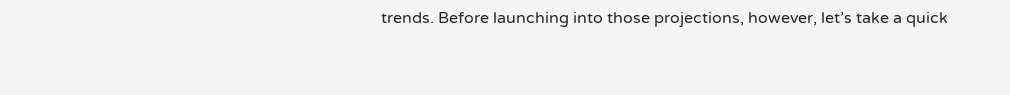trends. Before launching into those projections, however, let’s take a quick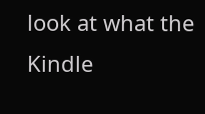look at what the Kindle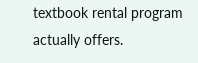textbook rental program actually offers.